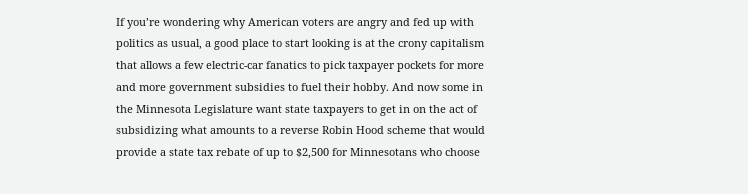If you’re wondering why American voters are angry and fed up with politics as usual, a good place to start looking is at the crony capitalism that allows a few electric-car fanatics to pick taxpayer pockets for more and more government subsidies to fuel their hobby. And now some in the Minnesota Legislature want state taxpayers to get in on the act of subsidizing what amounts to a reverse Robin Hood scheme that would provide a state tax rebate of up to $2,500 for Minnesotans who choose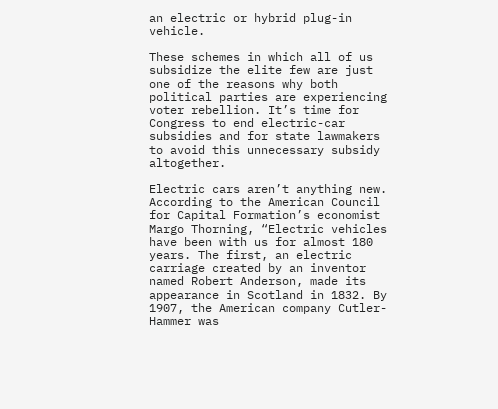an electric or hybrid plug-in vehicle.

These schemes in which all of us subsidize the elite few are just one of the reasons why both political parties are experiencing voter rebellion. It’s time for Congress to end electric-car subsidies and for state lawmakers to avoid this unnecessary subsidy altogether.

Electric cars aren’t anything new. According to the American Council for Capital Formation’s economist Margo Thorning, “Electric vehicles have been with us for almost 180 years. The first, an electric carriage created by an inventor named Robert Anderson, made its appearance in Scotland in 1832. By 1907, the American company Cutler-Hammer was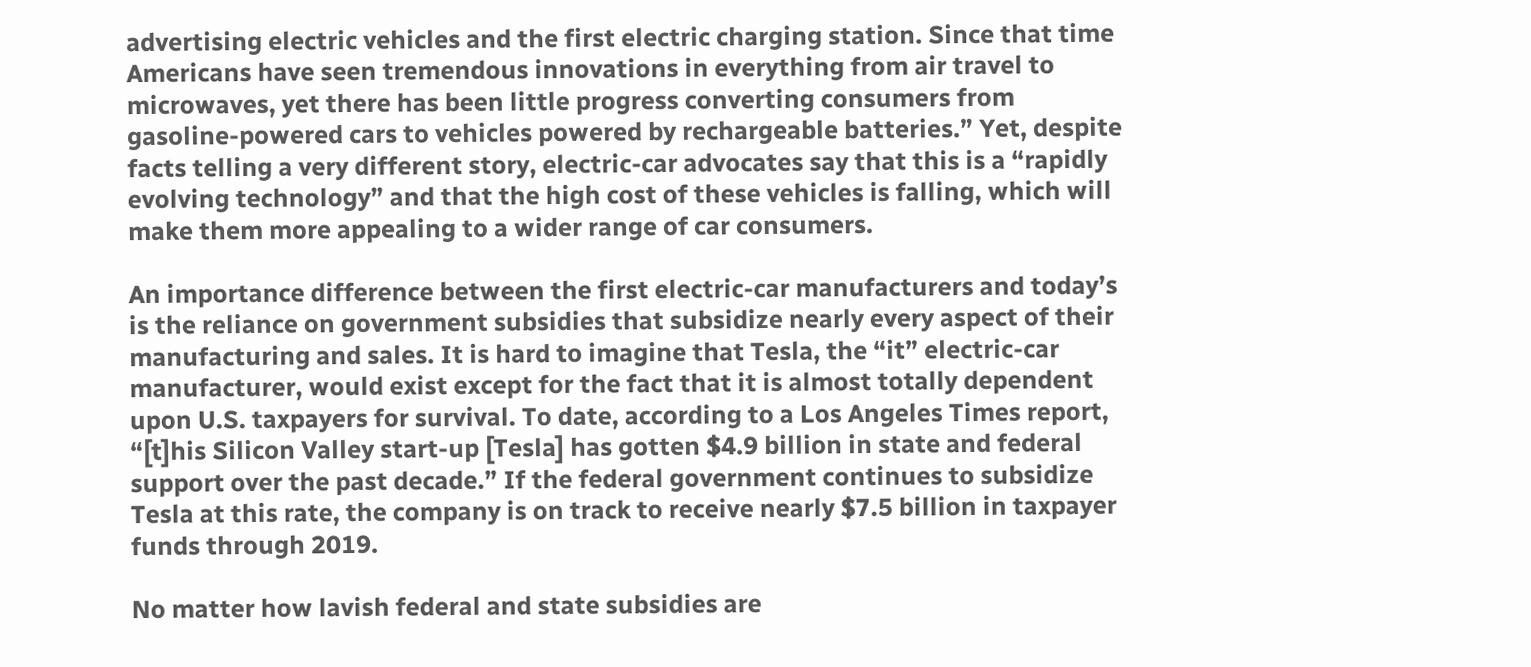advertising electric vehicles and the first electric charging station. Since that time Americans have seen tremendous innovations in everything from air travel to microwaves, yet there has been little progress converting consumers from gasoline-powered cars to vehicles powered by rechargeable batteries.” Yet, despite facts telling a very different story, electric-car advocates say that this is a “rapidly evolving technology” and that the high cost of these vehicles is falling, which will make them more appealing to a wider range of car consumers.

An importance difference between the first electric-car manufacturers and today’s is the reliance on government subsidies that subsidize nearly every aspect of their manufacturing and sales. It is hard to imagine that Tesla, the “it” electric-car manufacturer, would exist except for the fact that it is almost totally dependent upon U.S. taxpayers for survival. To date, according to a Los Angeles Times report, “[t]his Silicon Valley start-up [Tesla] has gotten $4.9 billion in state and federal support over the past decade.” If the federal government continues to subsidize Tesla at this rate, the company is on track to receive nearly $7.5 billion in taxpayer funds through 2019.

No matter how lavish federal and state subsidies are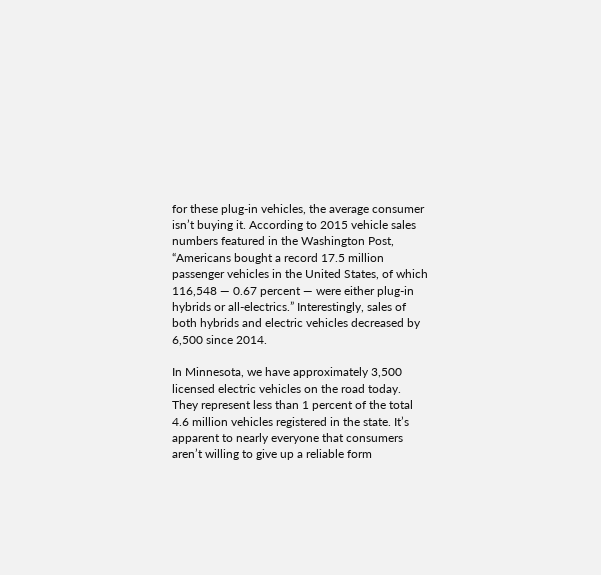for these plug-in vehicles, the average consumer isn’t buying it. According to 2015 vehicle sales numbers featured in the Washington Post, “Americans bought a record 17.5 million passenger vehicles in the United States, of which 116,548 — 0.67 percent — were either plug-in hybrids or all-electrics.” Interestingly, sales of both hybrids and electric vehicles decreased by 6,500 since 2014.

In Minnesota, we have approximately 3,500 licensed electric vehicles on the road today. They represent less than 1 percent of the total 4.6 million vehicles registered in the state. It’s apparent to nearly everyone that consumers aren’t willing to give up a reliable form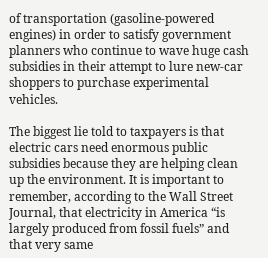of transportation (gasoline-powered engines) in order to satisfy government planners who continue to wave huge cash subsidies in their attempt to lure new-car shoppers to purchase experimental vehicles.

The biggest lie told to taxpayers is that electric cars need enormous public subsidies because they are helping clean up the environment. It is important to remember, according to the Wall Street Journal, that electricity in America “is largely produced from fossil fuels” and that very same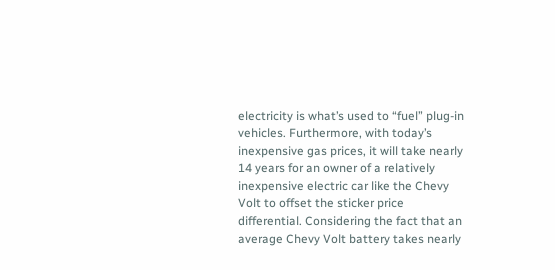electricity is what’s used to “fuel” plug-in vehicles. Furthermore, with today’s inexpensive gas prices, it will take nearly 14 years for an owner of a relatively inexpensive electric car like the Chevy Volt to offset the sticker price differential. Considering the fact that an average Chevy Volt battery takes nearly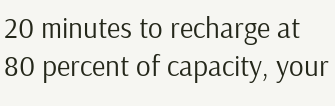20 minutes to recharge at 80 percent of capacity, your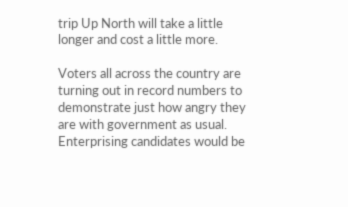trip Up North will take a little longer and cost a little more.

Voters all across the country are turning out in record numbers to demonstrate just how angry they are with government as usual. Enterprising candidates would be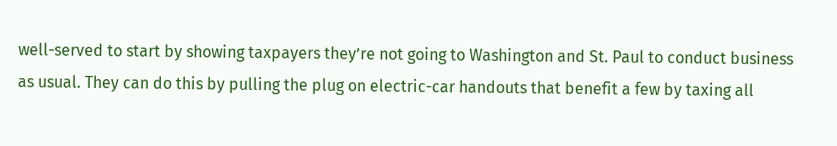well-served to start by showing taxpayers they’re not going to Washington and St. Paul to conduct business as usual. They can do this by pulling the plug on electric-car handouts that benefit a few by taxing all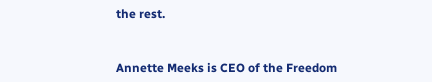the rest.


Annette Meeks is CEO of the Freedom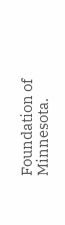Foundation of Minnesota.